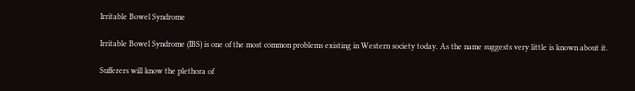Irritable Bowel Syndrome

Irritable Bowel Syndrome (IBS) is one of the most common problems existing in Western society today. As the name suggests very little is known about it.

Sufferers will know the plethora of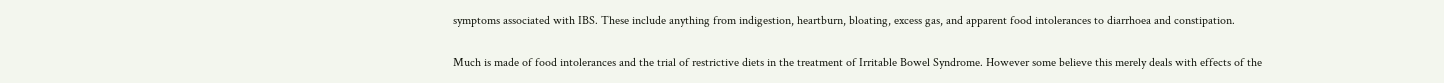symptoms associated with IBS. These include anything from indigestion, heartburn, bloating, excess gas, and apparent food intolerances to diarrhoea and constipation.

Much is made of food intolerances and the trial of restrictive diets in the treatment of Irritable Bowel Syndrome. However some believe this merely deals with effects of the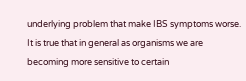underlying problem that make IBS symptoms worse. It is true that in general as organisms we are becoming more sensitive to certain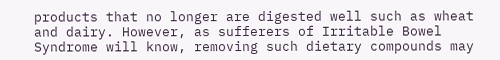products that no longer are digested well such as wheat and dairy. However, as sufferers of Irritable Bowel Syndrome will know, removing such dietary compounds may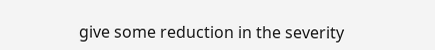give some reduction in the severity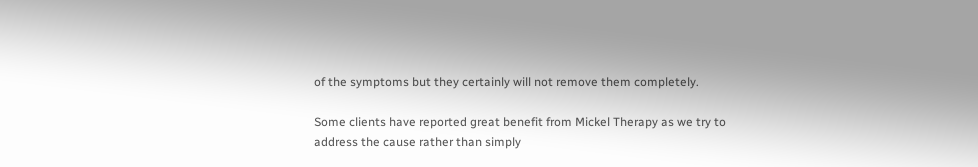of the symptoms but they certainly will not remove them completely.

Some clients have reported great benefit from Mickel Therapy as we try to address the cause rather than simply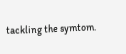tackling the symtom.